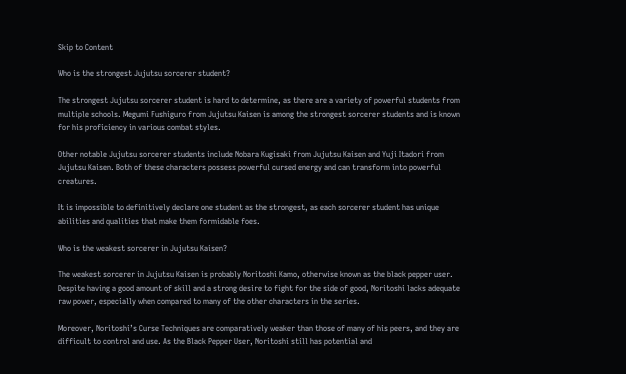Skip to Content

Who is the strongest Jujutsu sorcerer student?

The strongest Jujutsu sorcerer student is hard to determine, as there are a variety of powerful students from multiple schools. Megumi Fushiguro from Jujutsu Kaisen is among the strongest sorcerer students and is known for his proficiency in various combat styles.

Other notable Jujutsu sorcerer students include Nobara Kugisaki from Jujutsu Kaisen and Yuji Itadori from Jujutsu Kaisen. Both of these characters possess powerful cursed energy and can transform into powerful creatures.

It is impossible to definitively declare one student as the strongest, as each sorcerer student has unique abilities and qualities that make them formidable foes.

Who is the weakest sorcerer in Jujutsu Kaisen?

The weakest sorcerer in Jujutsu Kaisen is probably Noritoshi Kamo, otherwise known as the black pepper user. Despite having a good amount of skill and a strong desire to fight for the side of good, Noritoshi lacks adequate raw power, especially when compared to many of the other characters in the series.

Moreover, Noritoshi’s Curse Techniques are comparatively weaker than those of many of his peers, and they are difficult to control and use. As the Black Pepper User, Noritoshi still has potential and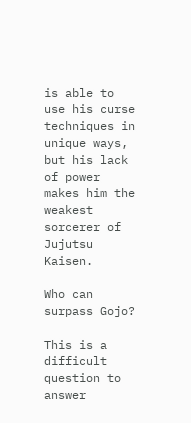is able to use his curse techniques in unique ways, but his lack of power makes him the weakest sorcerer of Jujutsu Kaisen.

Who can surpass Gojo?

This is a difficult question to answer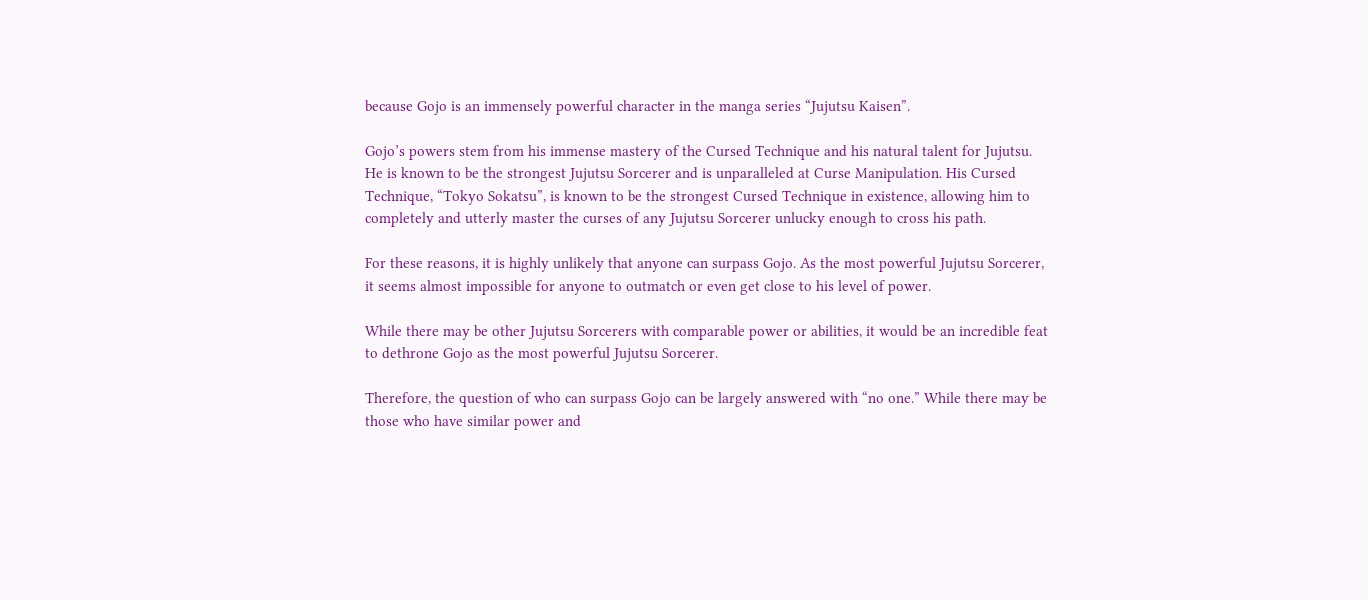because Gojo is an immensely powerful character in the manga series “Jujutsu Kaisen”.

Gojo’s powers stem from his immense mastery of the Cursed Technique and his natural talent for Jujutsu. He is known to be the strongest Jujutsu Sorcerer and is unparalleled at Curse Manipulation. His Cursed Technique, “Tokyo Sokatsu”, is known to be the strongest Cursed Technique in existence, allowing him to completely and utterly master the curses of any Jujutsu Sorcerer unlucky enough to cross his path.

For these reasons, it is highly unlikely that anyone can surpass Gojo. As the most powerful Jujutsu Sorcerer, it seems almost impossible for anyone to outmatch or even get close to his level of power.

While there may be other Jujutsu Sorcerers with comparable power or abilities, it would be an incredible feat to dethrone Gojo as the most powerful Jujutsu Sorcerer.

Therefore, the question of who can surpass Gojo can be largely answered with “no one.” While there may be those who have similar power and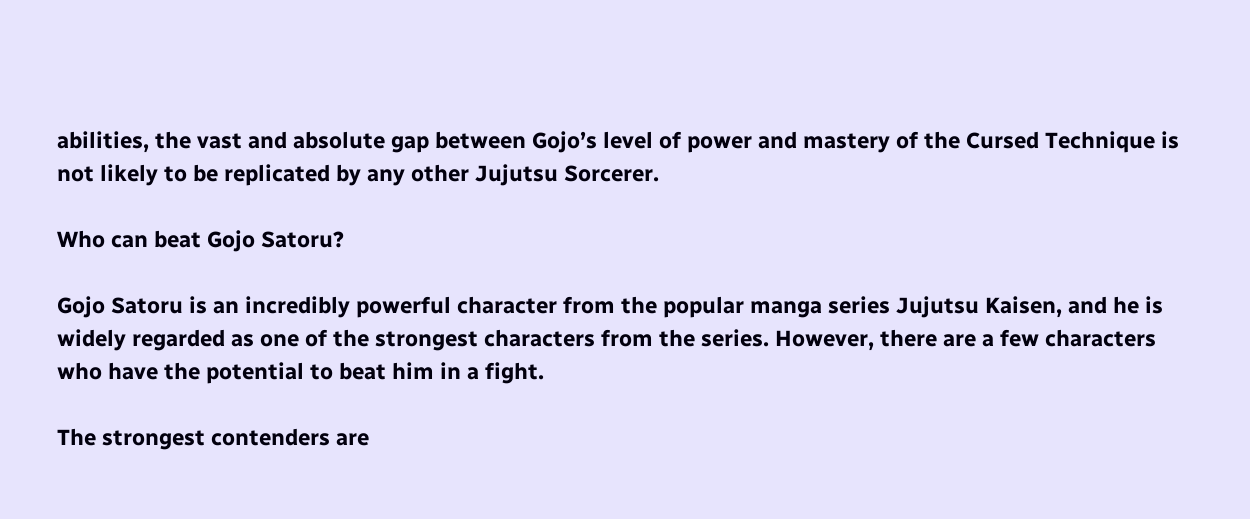abilities, the vast and absolute gap between Gojo’s level of power and mastery of the Cursed Technique is not likely to be replicated by any other Jujutsu Sorcerer.

Who can beat Gojo Satoru?

Gojo Satoru is an incredibly powerful character from the popular manga series Jujutsu Kaisen, and he is widely regarded as one of the strongest characters from the series. However, there are a few characters who have the potential to beat him in a fight.

The strongest contenders are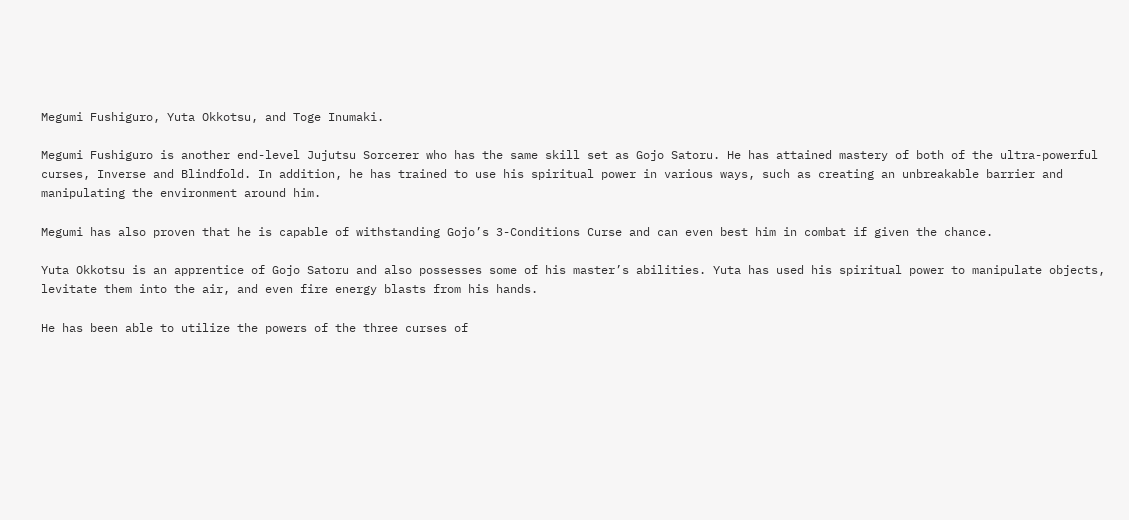Megumi Fushiguro, Yuta Okkotsu, and Toge Inumaki.

Megumi Fushiguro is another end-level Jujutsu Sorcerer who has the same skill set as Gojo Satoru. He has attained mastery of both of the ultra-powerful curses, Inverse and Blindfold. In addition, he has trained to use his spiritual power in various ways, such as creating an unbreakable barrier and manipulating the environment around him.

Megumi has also proven that he is capable of withstanding Gojo’s 3-Conditions Curse and can even best him in combat if given the chance.

Yuta Okkotsu is an apprentice of Gojo Satoru and also possesses some of his master’s abilities. Yuta has used his spiritual power to manipulate objects, levitate them into the air, and even fire energy blasts from his hands.

He has been able to utilize the powers of the three curses of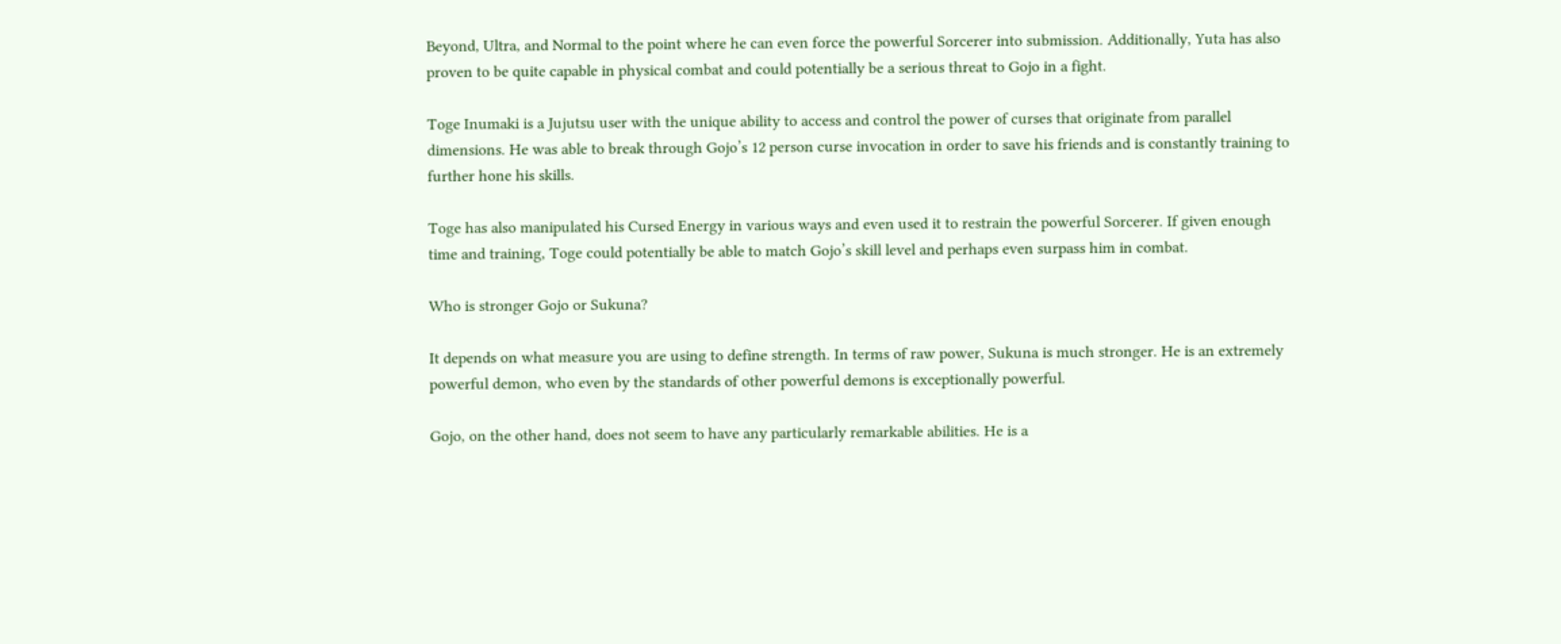Beyond, Ultra, and Normal to the point where he can even force the powerful Sorcerer into submission. Additionally, Yuta has also proven to be quite capable in physical combat and could potentially be a serious threat to Gojo in a fight.

Toge Inumaki is a Jujutsu user with the unique ability to access and control the power of curses that originate from parallel dimensions. He was able to break through Gojo’s 12 person curse invocation in order to save his friends and is constantly training to further hone his skills.

Toge has also manipulated his Cursed Energy in various ways and even used it to restrain the powerful Sorcerer. If given enough time and training, Toge could potentially be able to match Gojo’s skill level and perhaps even surpass him in combat.

Who is stronger Gojo or Sukuna?

It depends on what measure you are using to define strength. In terms of raw power, Sukuna is much stronger. He is an extremely powerful demon, who even by the standards of other powerful demons is exceptionally powerful.

Gojo, on the other hand, does not seem to have any particularly remarkable abilities. He is a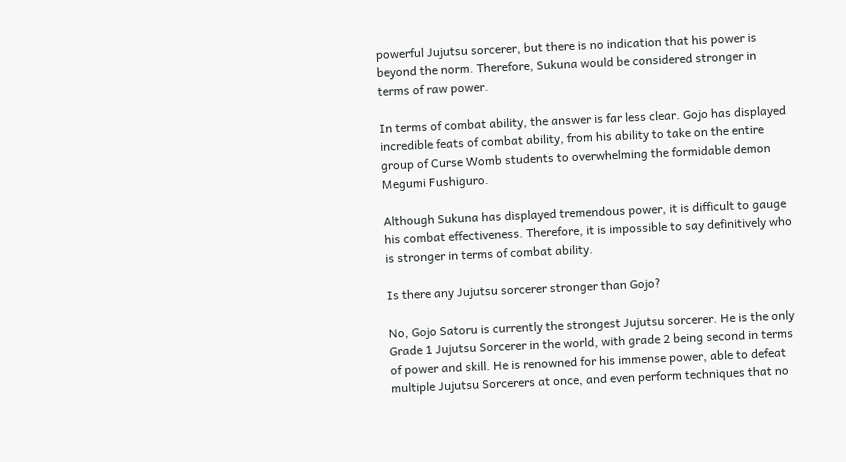powerful Jujutsu sorcerer, but there is no indication that his power is beyond the norm. Therefore, Sukuna would be considered stronger in terms of raw power.

In terms of combat ability, the answer is far less clear. Gojo has displayed incredible feats of combat ability, from his ability to take on the entire group of Curse Womb students to overwhelming the formidable demon Megumi Fushiguro.

Although Sukuna has displayed tremendous power, it is difficult to gauge his combat effectiveness. Therefore, it is impossible to say definitively who is stronger in terms of combat ability.

Is there any Jujutsu sorcerer stronger than Gojo?

No, Gojo Satoru is currently the strongest Jujutsu sorcerer. He is the only Grade 1 Jujutsu Sorcerer in the world, with grade 2 being second in terms of power and skill. He is renowned for his immense power, able to defeat multiple Jujutsu Sorcerers at once, and even perform techniques that no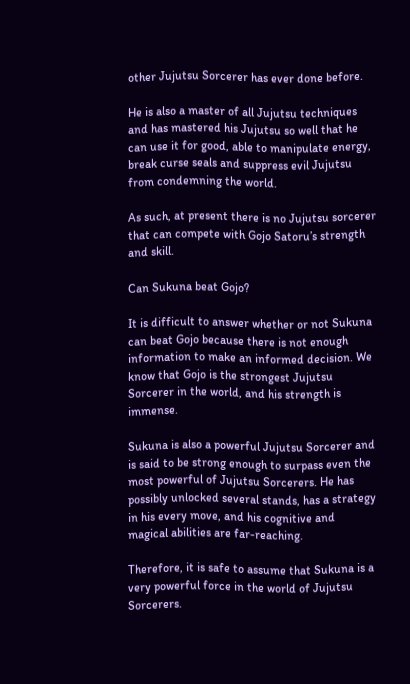other Jujutsu Sorcerer has ever done before.

He is also a master of all Jujutsu techniques and has mastered his Jujutsu so well that he can use it for good, able to manipulate energy, break curse seals and suppress evil Jujutsu from condemning the world.

As such, at present there is no Jujutsu sorcerer that can compete with Gojo Satoru’s strength and skill.

Can Sukuna beat Gojo?

It is difficult to answer whether or not Sukuna can beat Gojo because there is not enough information to make an informed decision. We know that Gojo is the strongest Jujutsu Sorcerer in the world, and his strength is immense.

Sukuna is also a powerful Jujutsu Sorcerer and is said to be strong enough to surpass even the most powerful of Jujutsu Sorcerers. He has possibly unlocked several stands, has a strategy in his every move, and his cognitive and magical abilities are far-reaching.

Therefore, it is safe to assume that Sukuna is a very powerful force in the world of Jujutsu Sorcerers.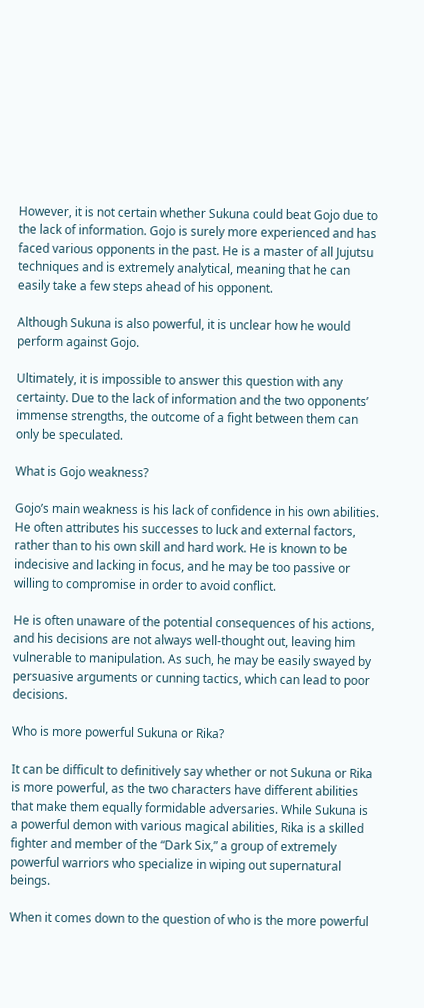However, it is not certain whether Sukuna could beat Gojo due to the lack of information. Gojo is surely more experienced and has faced various opponents in the past. He is a master of all Jujutsu techniques and is extremely analytical, meaning that he can easily take a few steps ahead of his opponent.

Although Sukuna is also powerful, it is unclear how he would perform against Gojo.

Ultimately, it is impossible to answer this question with any certainty. Due to the lack of information and the two opponents’ immense strengths, the outcome of a fight between them can only be speculated.

What is Gojo weakness?

Gojo’s main weakness is his lack of confidence in his own abilities. He often attributes his successes to luck and external factors, rather than to his own skill and hard work. He is known to be indecisive and lacking in focus, and he may be too passive or willing to compromise in order to avoid conflict.

He is often unaware of the potential consequences of his actions, and his decisions are not always well-thought out, leaving him vulnerable to manipulation. As such, he may be easily swayed by persuasive arguments or cunning tactics, which can lead to poor decisions.

Who is more powerful Sukuna or Rika?

It can be difficult to definitively say whether or not Sukuna or Rika is more powerful, as the two characters have different abilities that make them equally formidable adversaries. While Sukuna is a powerful demon with various magical abilities, Rika is a skilled fighter and member of the “Dark Six,” a group of extremely powerful warriors who specialize in wiping out supernatural beings.

When it comes down to the question of who is the more powerful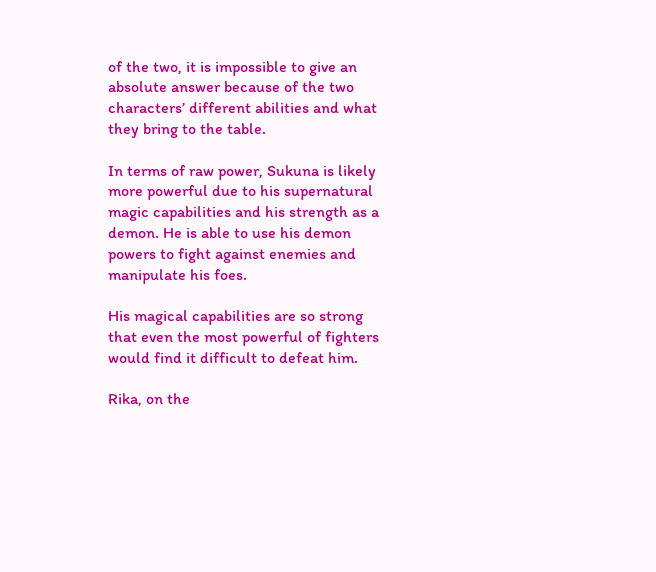of the two, it is impossible to give an absolute answer because of the two characters’ different abilities and what they bring to the table.

In terms of raw power, Sukuna is likely more powerful due to his supernatural magic capabilities and his strength as a demon. He is able to use his demon powers to fight against enemies and manipulate his foes.

His magical capabilities are so strong that even the most powerful of fighters would find it difficult to defeat him.

Rika, on the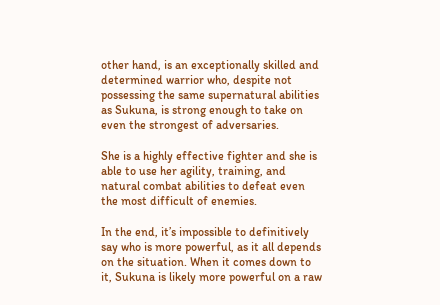other hand, is an exceptionally skilled and determined warrior who, despite not possessing the same supernatural abilities as Sukuna, is strong enough to take on even the strongest of adversaries.

She is a highly effective fighter and she is able to use her agility, training, and natural combat abilities to defeat even the most difficult of enemies.

In the end, it’s impossible to definitively say who is more powerful, as it all depends on the situation. When it comes down to it, Sukuna is likely more powerful on a raw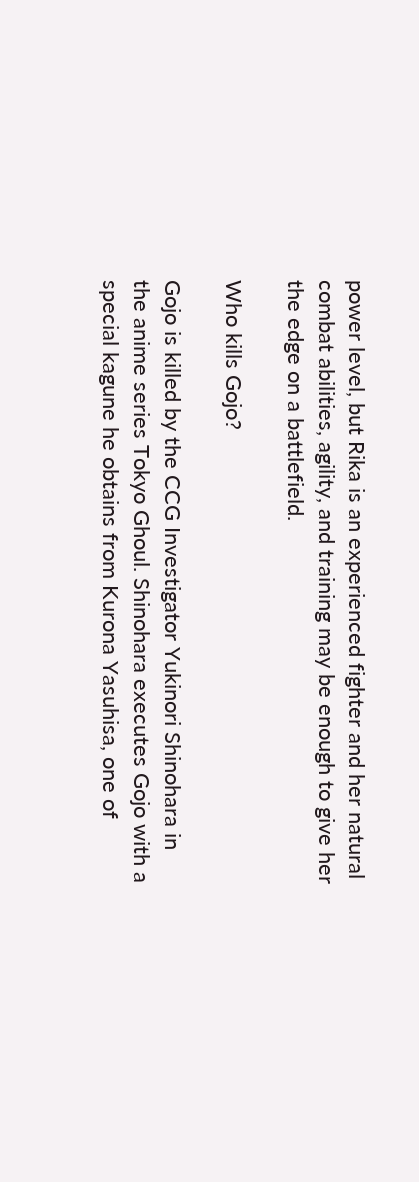power level, but Rika is an experienced fighter and her natural combat abilities, agility, and training may be enough to give her the edge on a battlefield.

Who kills Gojo?

Gojo is killed by the CCG Investigator Yukinori Shinohara in the anime series Tokyo Ghoul. Shinohara executes Gojo with a special kagune he obtains from Kurona Yasuhisa, one of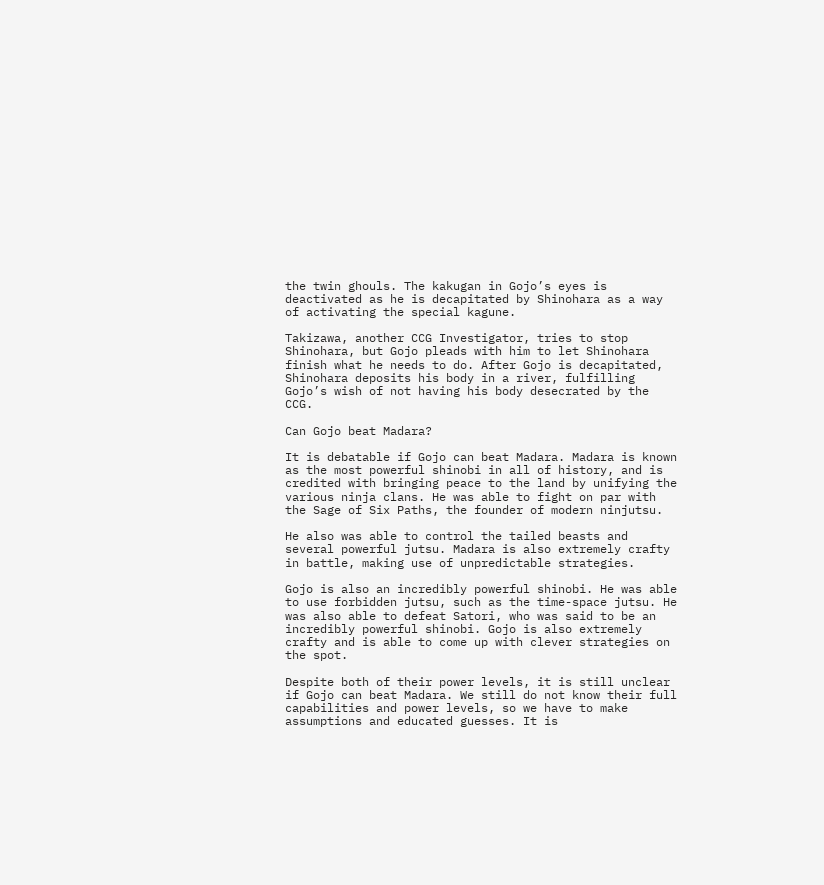the twin ghouls. The kakugan in Gojo’s eyes is deactivated as he is decapitated by Shinohara as a way of activating the special kagune.

Takizawa, another CCG Investigator, tries to stop Shinohara, but Gojo pleads with him to let Shinohara finish what he needs to do. After Gojo is decapitated, Shinohara deposits his body in a river, fulfilling Gojo’s wish of not having his body desecrated by the CCG.

Can Gojo beat Madara?

It is debatable if Gojo can beat Madara. Madara is known as the most powerful shinobi in all of history, and is credited with bringing peace to the land by unifying the various ninja clans. He was able to fight on par with the Sage of Six Paths, the founder of modern ninjutsu.

He also was able to control the tailed beasts and several powerful jutsu. Madara is also extremely crafty in battle, making use of unpredictable strategies.

Gojo is also an incredibly powerful shinobi. He was able to use forbidden jutsu, such as the time-space jutsu. He was also able to defeat Satori, who was said to be an incredibly powerful shinobi. Gojo is also extremely crafty and is able to come up with clever strategies on the spot.

Despite both of their power levels, it is still unclear if Gojo can beat Madara. We still do not know their full capabilities and power levels, so we have to make assumptions and educated guesses. It is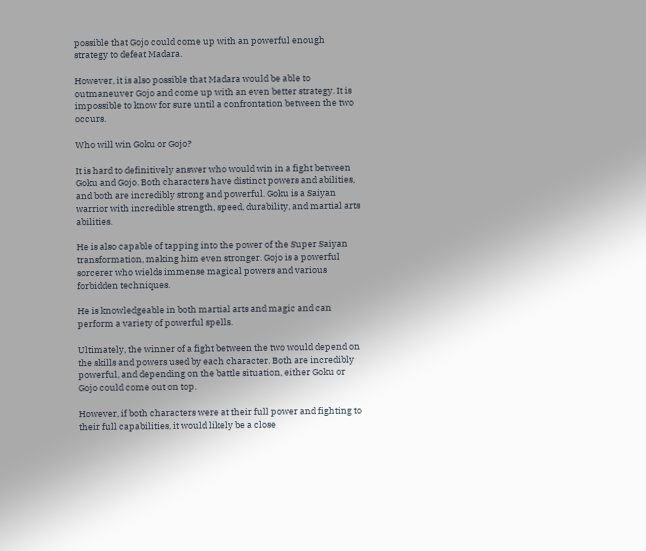possible that Gojo could come up with an powerful enough strategy to defeat Madara.

However, it is also possible that Madara would be able to outmaneuver Gojo and come up with an even better strategy. It is impossible to know for sure until a confrontation between the two occurs.

Who will win Goku or Gojo?

It is hard to definitively answer who would win in a fight between Goku and Gojo. Both characters have distinct powers and abilities, and both are incredibly strong and powerful. Goku is a Saiyan warrior with incredible strength, speed, durability, and martial arts abilities.

He is also capable of tapping into the power of the Super Saiyan transformation, making him even stronger. Gojo is a powerful sorcerer who wields immense magical powers and various forbidden techniques.

He is knowledgeable in both martial arts and magic and can perform a variety of powerful spells.

Ultimately, the winner of a fight between the two would depend on the skills and powers used by each character. Both are incredibly powerful, and depending on the battle situation, either Goku or Gojo could come out on top.

However, if both characters were at their full power and fighting to their full capabilities, it would likely be a close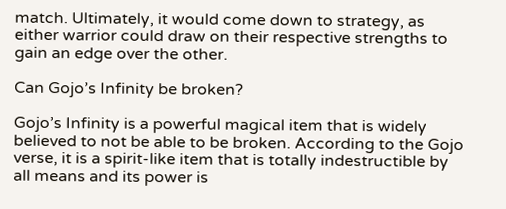match. Ultimately, it would come down to strategy, as either warrior could draw on their respective strengths to gain an edge over the other.

Can Gojo’s Infinity be broken?

Gojo’s Infinity is a powerful magical item that is widely believed to not be able to be broken. According to the Gojo verse, it is a spirit-like item that is totally indestructible by all means and its power is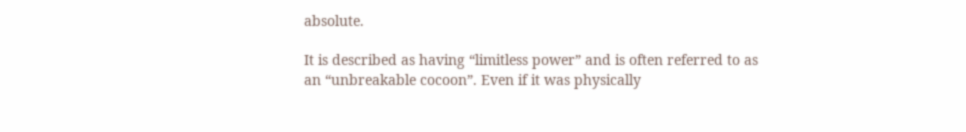absolute.

It is described as having “limitless power” and is often referred to as an “unbreakable cocoon”. Even if it was physically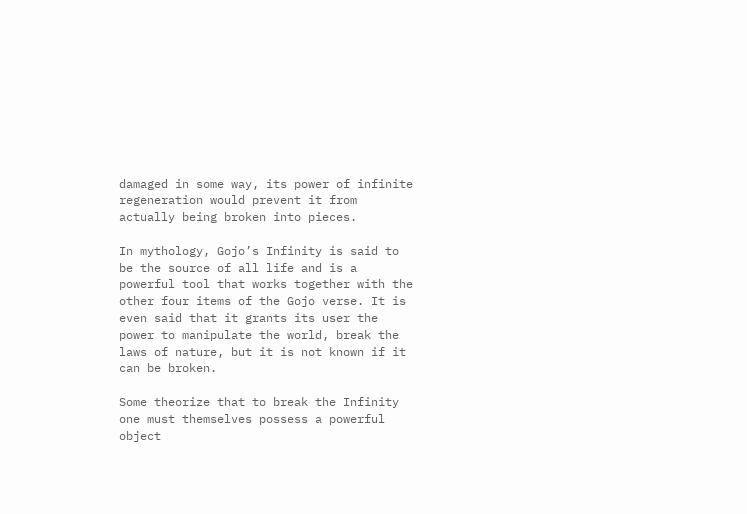damaged in some way, its power of infinite regeneration would prevent it from actually being broken into pieces.

In mythology, Gojo’s Infinity is said to be the source of all life and is a powerful tool that works together with the other four items of the Gojo verse. It is even said that it grants its user the power to manipulate the world, break the laws of nature, but it is not known if it can be broken.

Some theorize that to break the Infinity one must themselves possess a powerful object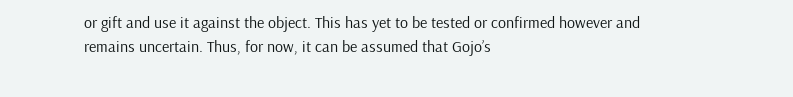or gift and use it against the object. This has yet to be tested or confirmed however and remains uncertain. Thus, for now, it can be assumed that Gojo’s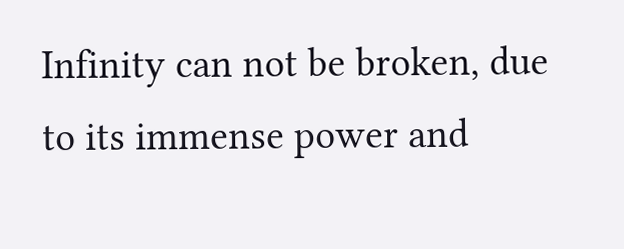Infinity can not be broken, due to its immense power and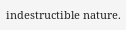indestructible nature.